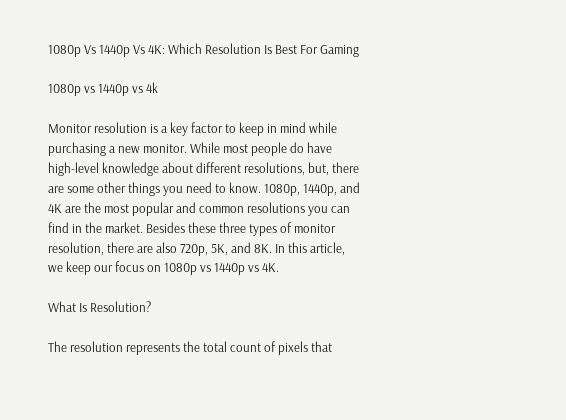1080p Vs 1440p Vs 4K: Which Resolution Is Best For Gaming

1080p vs 1440p vs 4k

Monitor resolution is a key factor to keep in mind while purchasing a new monitor. While most people do have high-level knowledge about different resolutions, but, there are some other things you need to know. 1080p, 1440p, and 4K are the most popular and common resolutions you can find in the market. Besides these three types of monitor resolution, there are also 720p, 5K, and 8K. In this article, we keep our focus on 1080p vs 1440p vs 4K.

What Is Resolution?

The resolution represents the total count of pixels that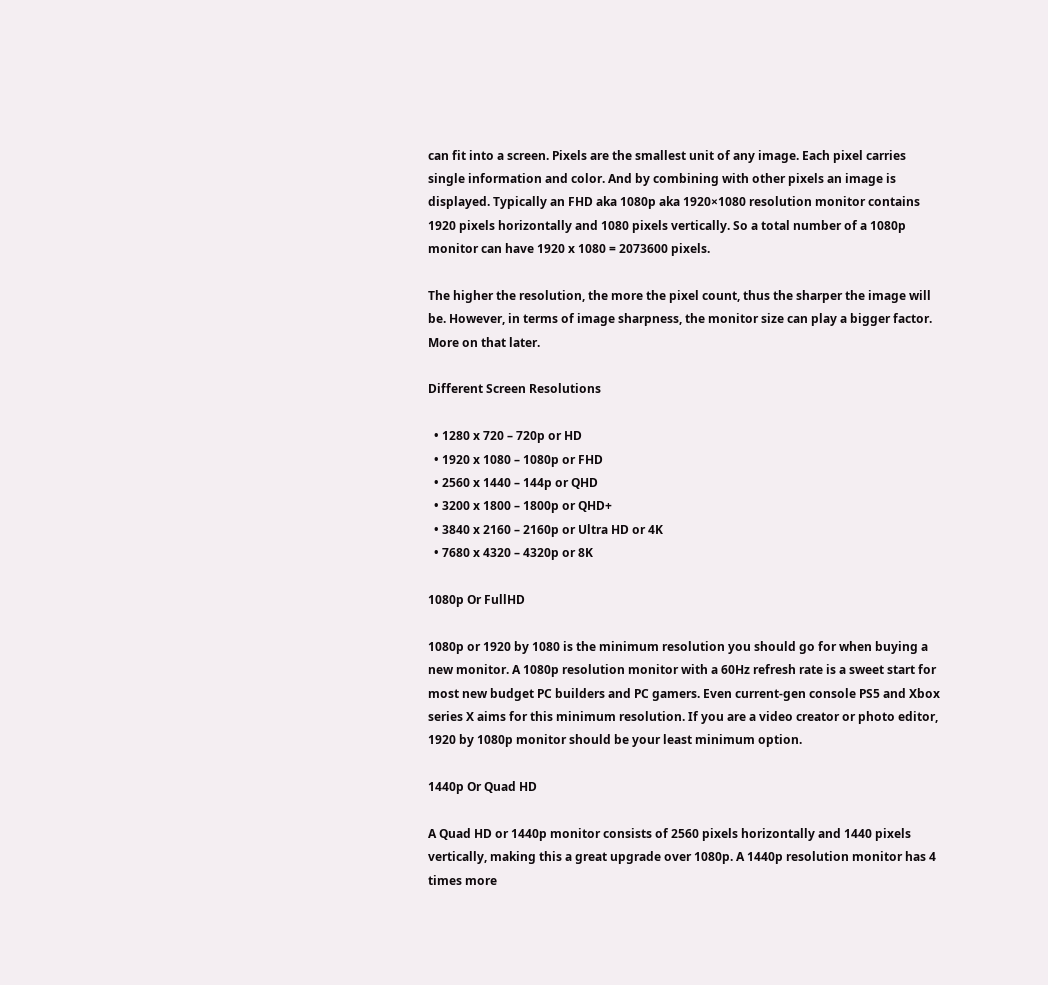can fit into a screen. Pixels are the smallest unit of any image. Each pixel carries single information and color. And by combining with other pixels an image is displayed. Typically an FHD aka 1080p aka 1920×1080 resolution monitor contains 1920 pixels horizontally and 1080 pixels vertically. So a total number of a 1080p monitor can have 1920 x 1080 = 2073600 pixels.

The higher the resolution, the more the pixel count, thus the sharper the image will be. However, in terms of image sharpness, the monitor size can play a bigger factor. More on that later.

Different Screen Resolutions

  • 1280 x 720 – 720p or HD
  • 1920 x 1080 – 1080p or FHD
  • 2560 x 1440 – 144p or QHD
  • 3200 x 1800 – 1800p or QHD+
  • 3840 x 2160 – 2160p or Ultra HD or 4K
  • 7680 x 4320 – 4320p or 8K

1080p Or FullHD

1080p or 1920 by 1080 is the minimum resolution you should go for when buying a new monitor. A 1080p resolution monitor with a 60Hz refresh rate is a sweet start for most new budget PC builders and PC gamers. Even current-gen console PS5 and Xbox series X aims for this minimum resolution. If you are a video creator or photo editor, 1920 by 1080p monitor should be your least minimum option.

1440p Or Quad HD

A Quad HD or 1440p monitor consists of 2560 pixels horizontally and 1440 pixels vertically, making this a great upgrade over 1080p. A 1440p resolution monitor has 4 times more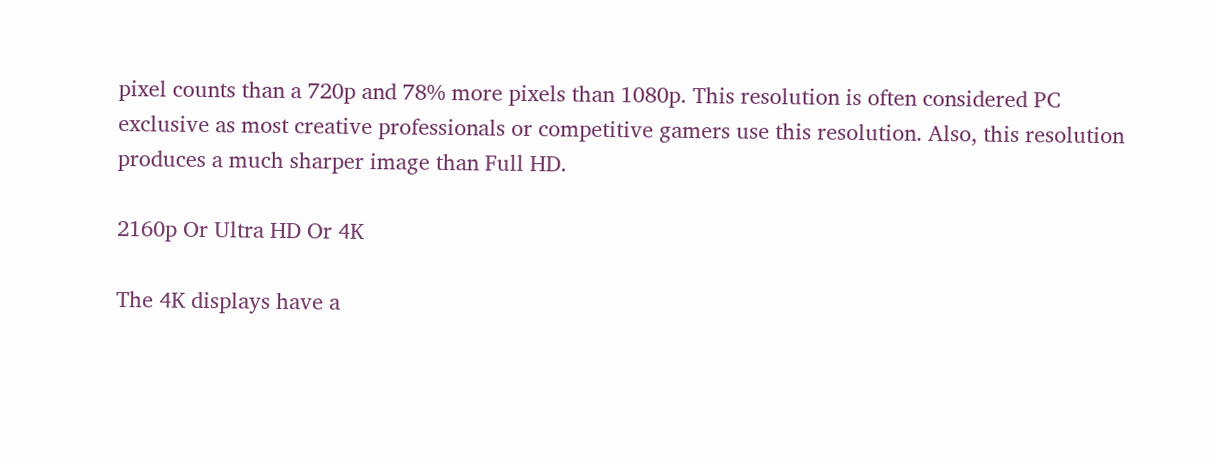pixel counts than a 720p and 78% more pixels than 1080p. This resolution is often considered PC exclusive as most creative professionals or competitive gamers use this resolution. Also, this resolution produces a much sharper image than Full HD.

2160p Or Ultra HD Or 4K

The 4K displays have a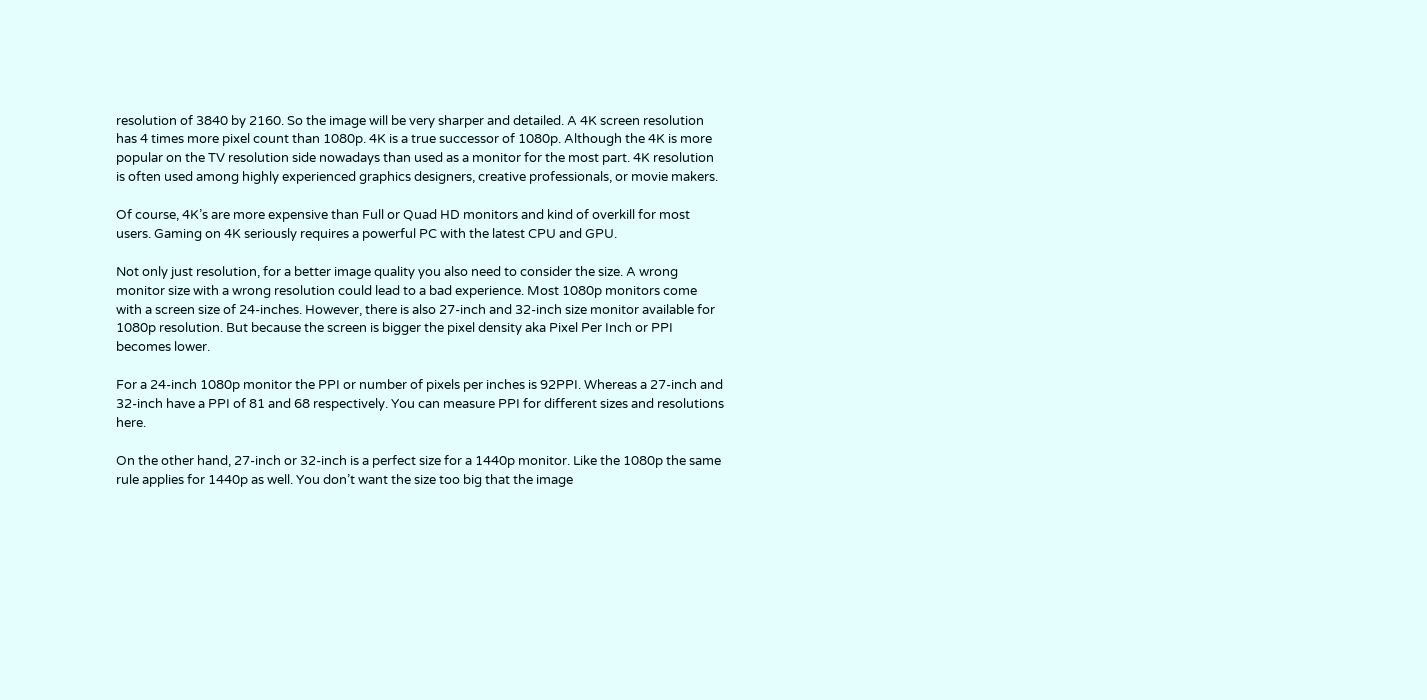resolution of 3840 by 2160. So the image will be very sharper and detailed. A 4K screen resolution has 4 times more pixel count than 1080p. 4K is a true successor of 1080p. Although the 4K is more popular on the TV resolution side nowadays than used as a monitor for the most part. 4K resolution is often used among highly experienced graphics designers, creative professionals, or movie makers.

Of course, 4K’s are more expensive than Full or Quad HD monitors and kind of overkill for most users. Gaming on 4K seriously requires a powerful PC with the latest CPU and GPU.

Not only just resolution, for a better image quality you also need to consider the size. A wrong monitor size with a wrong resolution could lead to a bad experience. Most 1080p monitors come with a screen size of 24-inches. However, there is also 27-inch and 32-inch size monitor available for 1080p resolution. But because the screen is bigger the pixel density aka Pixel Per Inch or PPI becomes lower.

For a 24-inch 1080p monitor the PPI or number of pixels per inches is 92PPI. Whereas a 27-inch and 32-inch have a PPI of 81 and 68 respectively. You can measure PPI for different sizes and resolutions here.

On the other hand, 27-inch or 32-inch is a perfect size for a 1440p monitor. Like the 1080p the same rule applies for 1440p as well. You don’t want the size too big that the image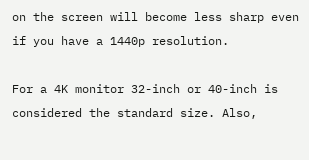on the screen will become less sharp even if you have a 1440p resolution.

For a 4K monitor 32-inch or 40-inch is considered the standard size. Also,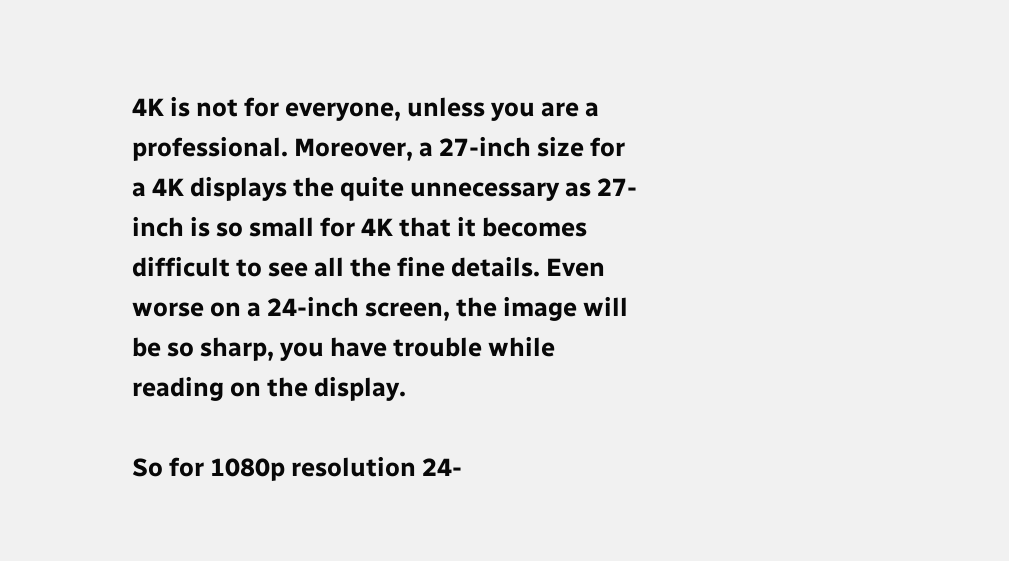4K is not for everyone, unless you are a professional. Moreover, a 27-inch size for a 4K displays the quite unnecessary as 27-inch is so small for 4K that it becomes difficult to see all the fine details. Even worse on a 24-inch screen, the image will be so sharp, you have trouble while reading on the display.

So for 1080p resolution 24-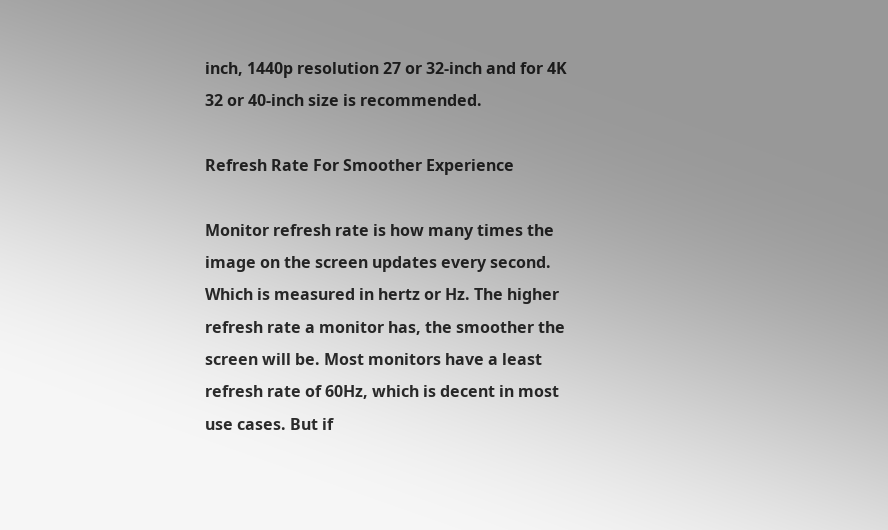inch, 1440p resolution 27 or 32-inch and for 4K 32 or 40-inch size is recommended.

Refresh Rate For Smoother Experience

Monitor refresh rate is how many times the image on the screen updates every second. Which is measured in hertz or Hz. The higher refresh rate a monitor has, the smoother the screen will be. Most monitors have a least refresh rate of 60Hz, which is decent in most use cases. But if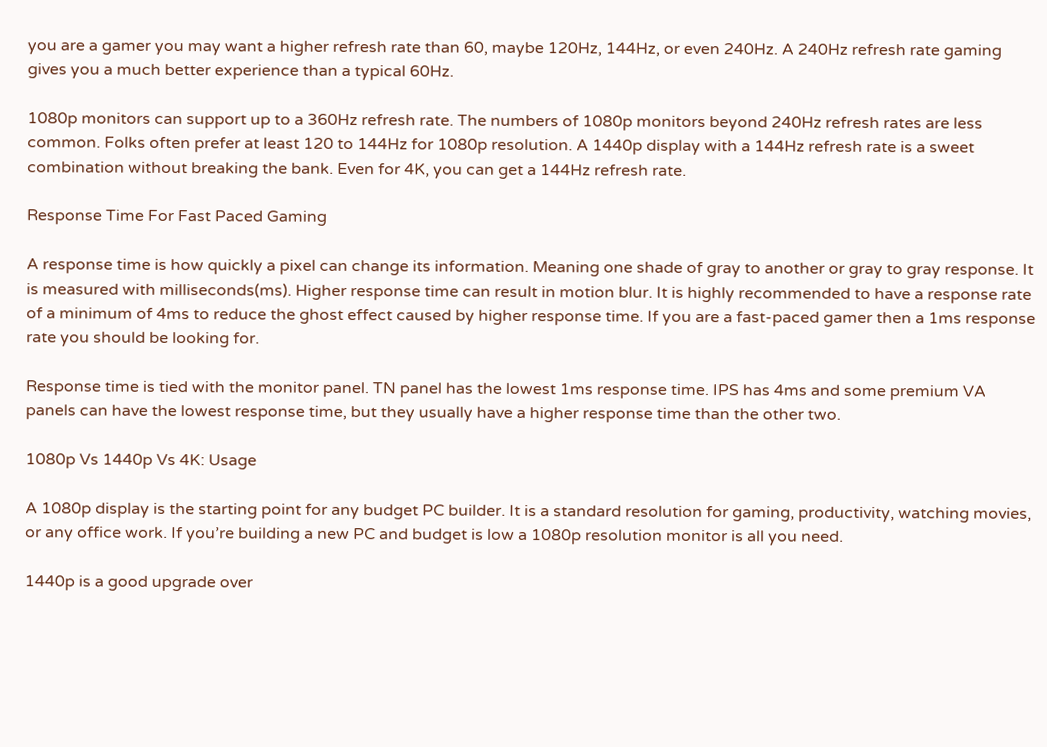you are a gamer you may want a higher refresh rate than 60, maybe 120Hz, 144Hz, or even 240Hz. A 240Hz refresh rate gaming gives you a much better experience than a typical 60Hz.

1080p monitors can support up to a 360Hz refresh rate. The numbers of 1080p monitors beyond 240Hz refresh rates are less common. Folks often prefer at least 120 to 144Hz for 1080p resolution. A 1440p display with a 144Hz refresh rate is a sweet combination without breaking the bank. Even for 4K, you can get a 144Hz refresh rate.

Response Time For Fast Paced Gaming

A response time is how quickly a pixel can change its information. Meaning one shade of gray to another or gray to gray response. It is measured with milliseconds(ms). Higher response time can result in motion blur. It is highly recommended to have a response rate of a minimum of 4ms to reduce the ghost effect caused by higher response time. If you are a fast-paced gamer then a 1ms response rate you should be looking for.

Response time is tied with the monitor panel. TN panel has the lowest 1ms response time. IPS has 4ms and some premium VA panels can have the lowest response time, but they usually have a higher response time than the other two.

1080p Vs 1440p Vs 4K: Usage

A 1080p display is the starting point for any budget PC builder. It is a standard resolution for gaming, productivity, watching movies, or any office work. If you’re building a new PC and budget is low a 1080p resolution monitor is all you need.

1440p is a good upgrade over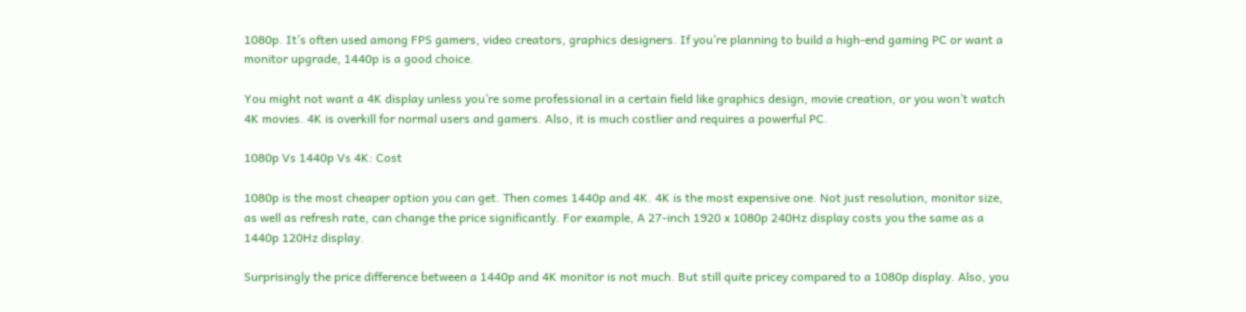1080p. It’s often used among FPS gamers, video creators, graphics designers. If you’re planning to build a high-end gaming PC or want a monitor upgrade, 1440p is a good choice.

You might not want a 4K display unless you’re some professional in a certain field like graphics design, movie creation, or you won’t watch 4K movies. 4K is overkill for normal users and gamers. Also, it is much costlier and requires a powerful PC.

1080p Vs 1440p Vs 4K: Cost

1080p is the most cheaper option you can get. Then comes 1440p and 4K. 4K is the most expensive one. Not just resolution, monitor size, as well as refresh rate, can change the price significantly. For example, A 27-inch 1920 x 1080p 240Hz display costs you the same as a 1440p 120Hz display.

Surprisingly the price difference between a 1440p and 4K monitor is not much. But still quite pricey compared to a 1080p display. Also, you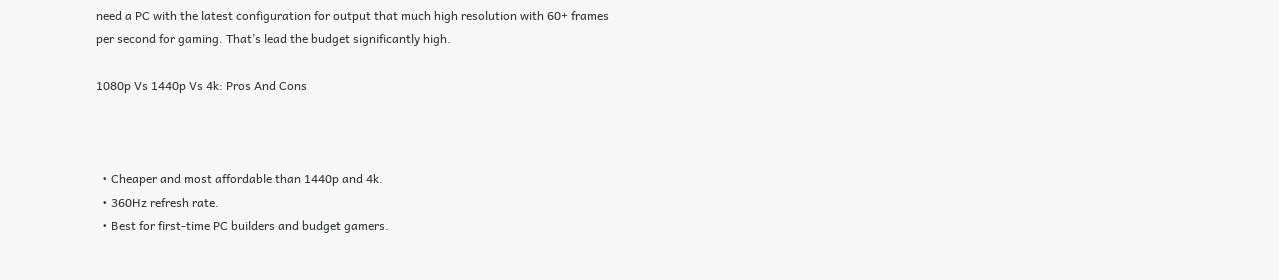need a PC with the latest configuration for output that much high resolution with 60+ frames per second for gaming. That’s lead the budget significantly high.

1080p Vs 1440p Vs 4k: Pros And Cons



  • Cheaper and most affordable than 1440p and 4k.
  • 360Hz refresh rate.
  • Best for first-time PC builders and budget gamers.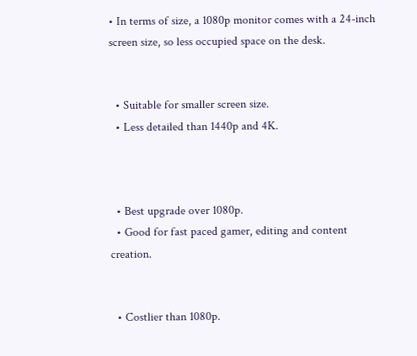• In terms of size, a 1080p monitor comes with a 24-inch screen size, so less occupied space on the desk.


  • Suitable for smaller screen size.
  • Less detailed than 1440p and 4K.



  • Best upgrade over 1080p.
  • Good for fast paced gamer, editing and content creation.


  • Costlier than 1080p.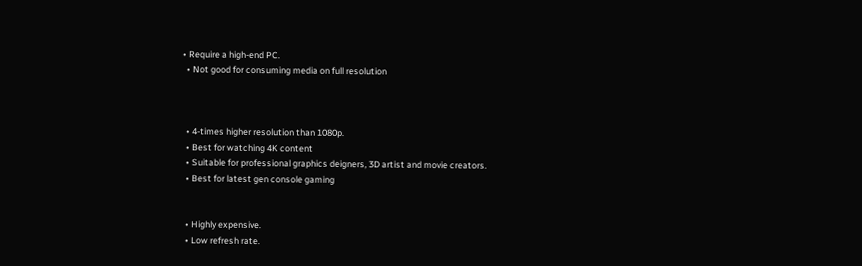• Require a high-end PC.
  • Not good for consuming media on full resolution



  • 4-times higher resolution than 1080p.
  • Best for watching 4K content
  • Suitable for professional graphics deigners, 3D artist and movie creators.
  • Best for latest gen console gaming


  • Highly expensive.
  • Low refresh rate.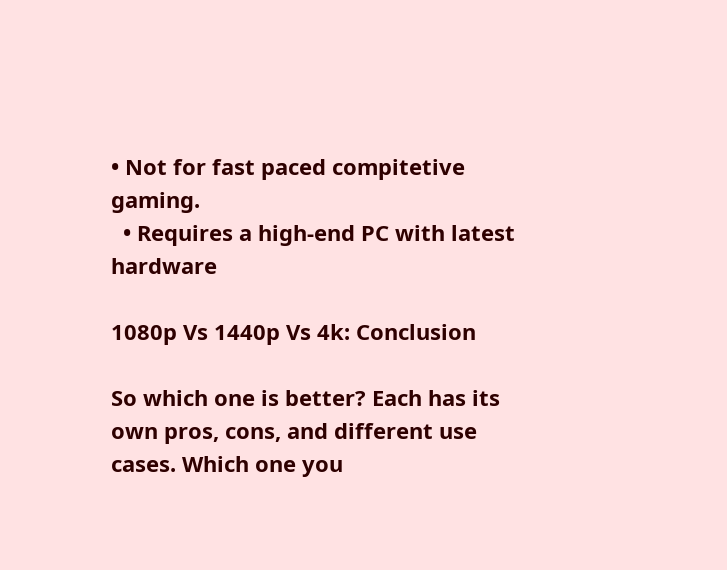• Not for fast paced compitetive gaming.
  • Requires a high-end PC with latest hardware

1080p Vs 1440p Vs 4k: Conclusion

So which one is better? Each has its own pros, cons, and different use cases. Which one you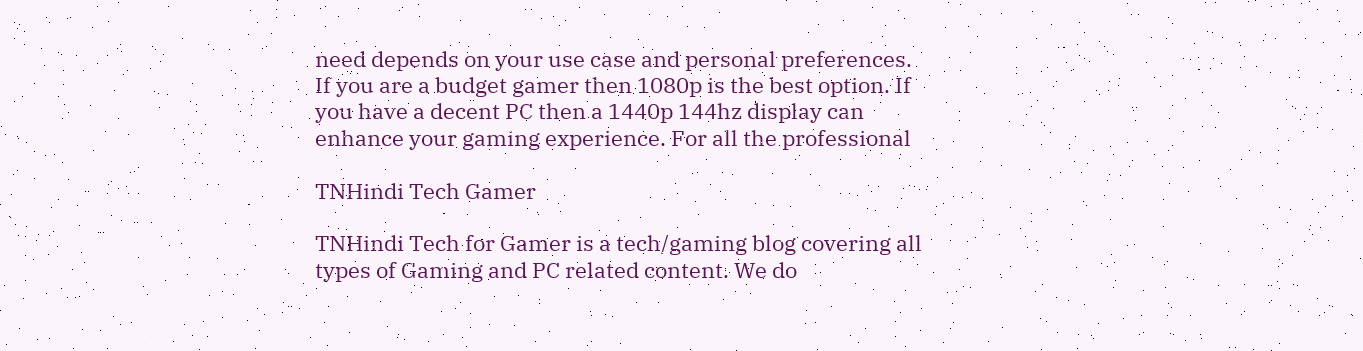need depends on your use case and personal preferences. If you are a budget gamer then 1080p is the best option. If you have a decent PC then a 1440p 144hz display can enhance your gaming experience. For all the professional

TNHindi Tech Gamer

TNHindi Tech for Gamer is a tech/gaming blog covering all types of Gaming and PC related content. We do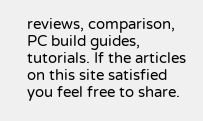reviews, comparison, PC build guides, tutorials. If the articles on this site satisfied you feel free to share.